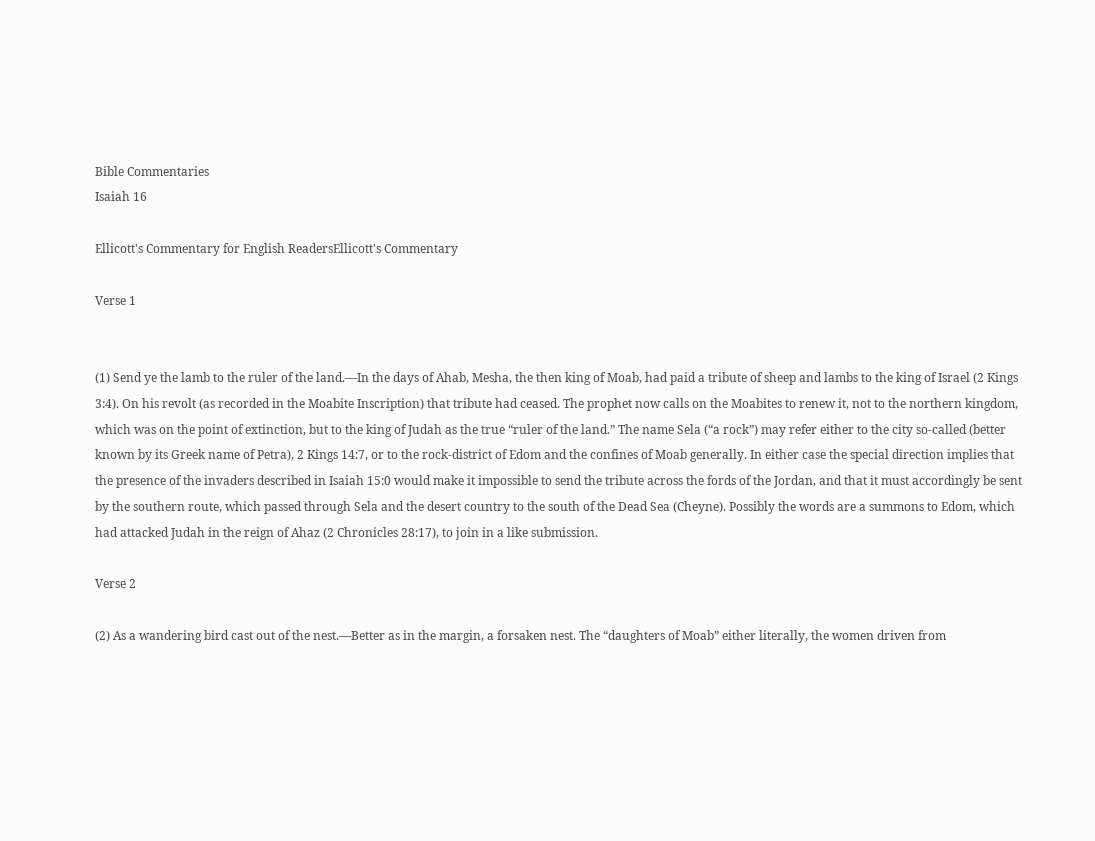Bible Commentaries
Isaiah 16

Ellicott's Commentary for English ReadersEllicott's Commentary

Verse 1


(1) Send ye the lamb to the ruler of the land.—In the days of Ahab, Mesha, the then king of Moab, had paid a tribute of sheep and lambs to the king of Israel (2 Kings 3:4). On his revolt (as recorded in the Moabite Inscription) that tribute had ceased. The prophet now calls on the Moabites to renew it, not to the northern kingdom, which was on the point of extinction, but to the king of Judah as the true “ruler of the land.” The name Sela (“a rock”) may refer either to the city so-called (better known by its Greek name of Petra), 2 Kings 14:7, or to the rock-district of Edom and the confines of Moab generally. In either case the special direction implies that the presence of the invaders described in Isaiah 15:0 would make it impossible to send the tribute across the fords of the Jordan, and that it must accordingly be sent by the southern route, which passed through Sela and the desert country to the south of the Dead Sea (Cheyne). Possibly the words are a summons to Edom, which had attacked Judah in the reign of Ahaz (2 Chronicles 28:17), to join in a like submission.

Verse 2

(2) As a wandering bird cast out of the nest.—Better as in the margin, a forsaken nest. The “daughters of Moab” either literally, the women driven from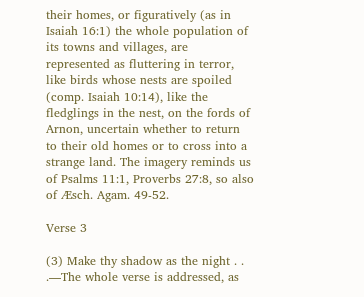their homes, or figuratively (as in Isaiah 16:1) the whole population of its towns and villages, are represented as fluttering in terror, like birds whose nests are spoiled (comp. Isaiah 10:14), like the fledglings in the nest, on the fords of Arnon, uncertain whether to return to their old homes or to cross into a strange land. The imagery reminds us of Psalms 11:1, Proverbs 27:8, so also of Æsch. Agam. 49-52.

Verse 3

(3) Make thy shadow as the night . . .—The whole verse is addressed, as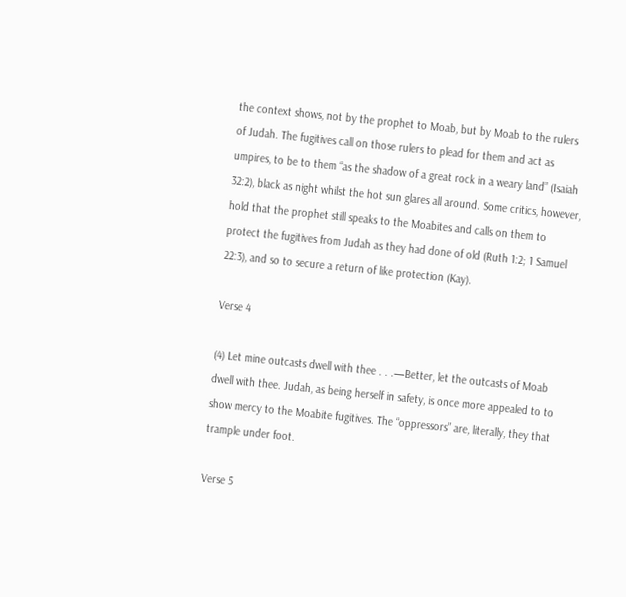the context shows, not by the prophet to Moab, but by Moab to the rulers of Judah. The fugitives call on those rulers to plead for them and act as umpires, to be to them “as the shadow of a great rock in a weary land” (Isaiah 32:2), black as night whilst the hot sun glares all around. Some critics, however, hold that the prophet still speaks to the Moabites and calls on them to protect the fugitives from Judah as they had done of old (Ruth 1:2; 1 Samuel 22:3), and so to secure a return of like protection (Kay).

Verse 4

(4) Let mine outcasts dwell with thee . . .—Better, let the outcasts of Moab dwell with thee. Judah, as being herself in safety, is once more appealed to to show mercy to the Moabite fugitives. The “oppressors” are, literally, they that trample under foot.

Verse 5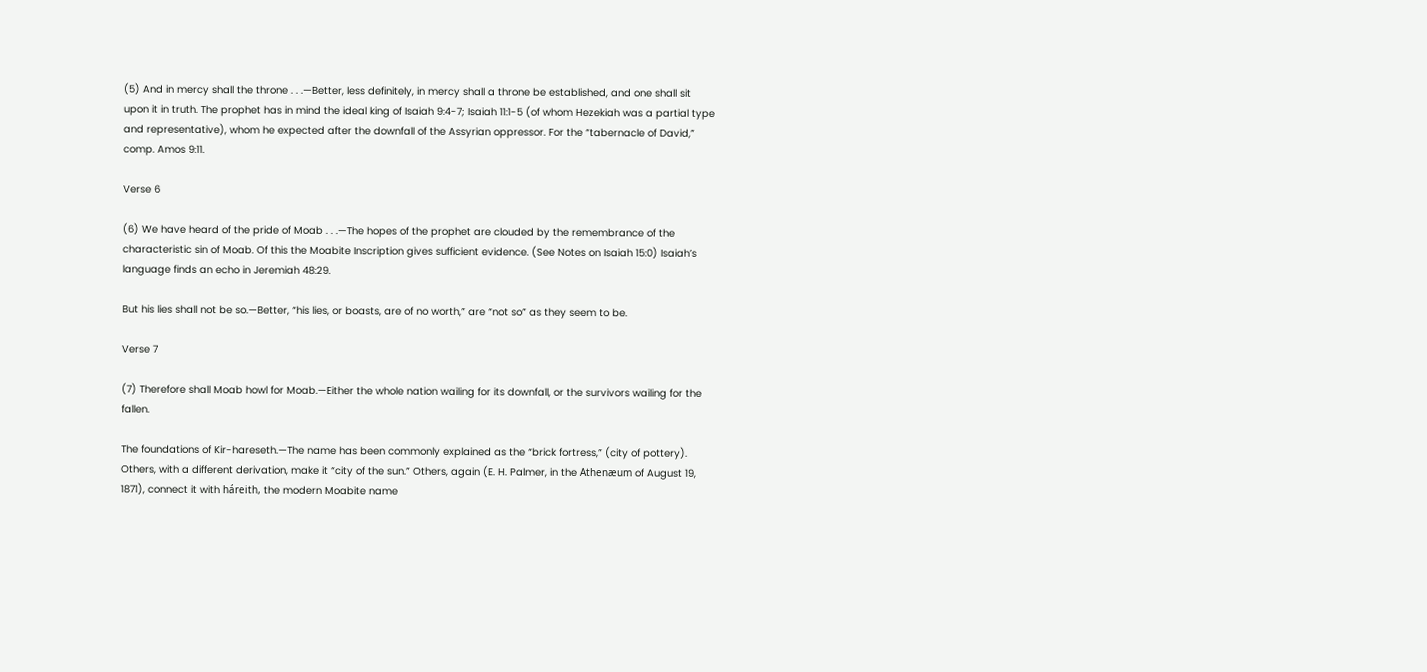(5) And in mercy shall the throne . . .—Better, less definitely, in mercy shall a throne be established, and one shall sit upon it in truth. The prophet has in mind the ideal king of Isaiah 9:4-7; Isaiah 11:1-5 (of whom Hezekiah was a partial type and representative), whom he expected after the downfall of the Assyrian oppressor. For the “tabernacle of David,” comp. Amos 9:11.

Verse 6

(6) We have heard of the pride of Moab . . .—The hopes of the prophet are clouded by the remembrance of the characteristic sin of Moab. Of this the Moabite Inscription gives sufficient evidence. (See Notes on Isaiah 15:0) Isaiah’s language finds an echo in Jeremiah 48:29.

But his lies shall not be so.—Better, “his lies, or boasts, are of no worth,” are “not so” as they seem to be.

Verse 7

(7) Therefore shall Moab howl for Moab.—Either the whole nation wailing for its downfall, or the survivors wailing for the fallen.

The foundations of Kir-hareseth.—The name has been commonly explained as the “brick fortress,” (city of pottery). Others, with a different derivation, make it “city of the sun.” Others, again (E. H. Palmer, in the Athenæum of August 19, 1871), connect it with háreith, the modern Moabite name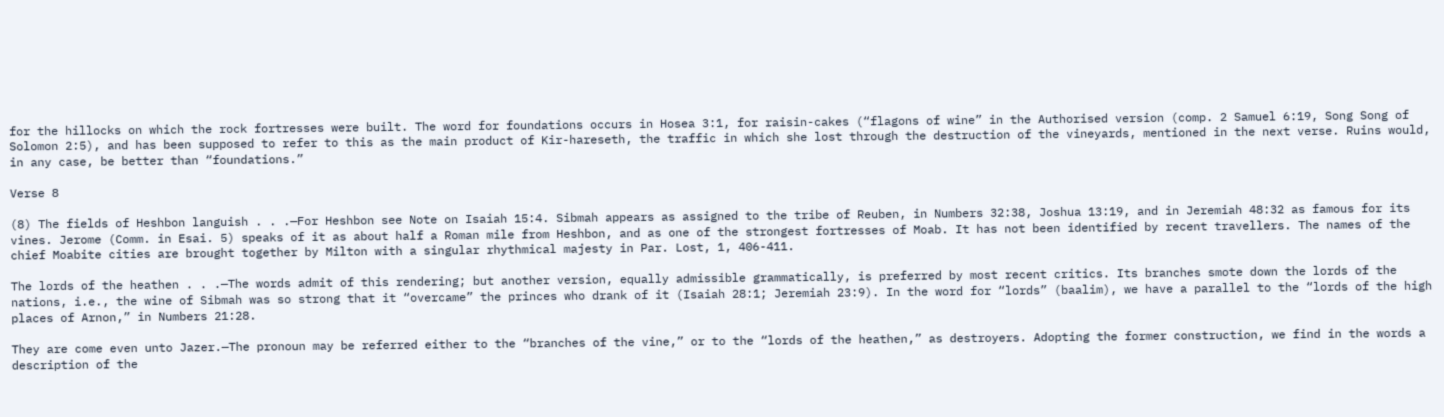for the hillocks on which the rock fortresses were built. The word for foundations occurs in Hosea 3:1, for raisin-cakes (“flagons of wine” in the Authorised version (comp. 2 Samuel 6:19, Song Song of Solomon 2:5), and has been supposed to refer to this as the main product of Kir-hareseth, the traffic in which she lost through the destruction of the vineyards, mentioned in the next verse. Ruins would, in any case, be better than “foundations.”

Verse 8

(8) The fields of Heshbon languish . . .—For Heshbon see Note on Isaiah 15:4. Sibmah appears as assigned to the tribe of Reuben, in Numbers 32:38, Joshua 13:19, and in Jeremiah 48:32 as famous for its vines. Jerome (Comm. in Esai. 5) speaks of it as about half a Roman mile from Heshbon, and as one of the strongest fortresses of Moab. It has not been identified by recent travellers. The names of the chief Moabite cities are brought together by Milton with a singular rhythmical majesty in Par. Lost, 1, 406-411.

The lords of the heathen . . .—The words admit of this rendering; but another version, equally admissible grammatically, is preferred by most recent critics. Its branches smote down the lords of the nations, i.e., the wine of Sibmah was so strong that it “overcame” the princes who drank of it (Isaiah 28:1; Jeremiah 23:9). In the word for “lords” (baalim), we have a parallel to the “lords of the high places of Arnon,” in Numbers 21:28.

They are come even unto Jazer.—The pronoun may be referred either to the “branches of the vine,” or to the “lords of the heathen,” as destroyers. Adopting the former construction, we find in the words a description of the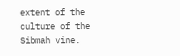extent of the culture of the Sibmah vine.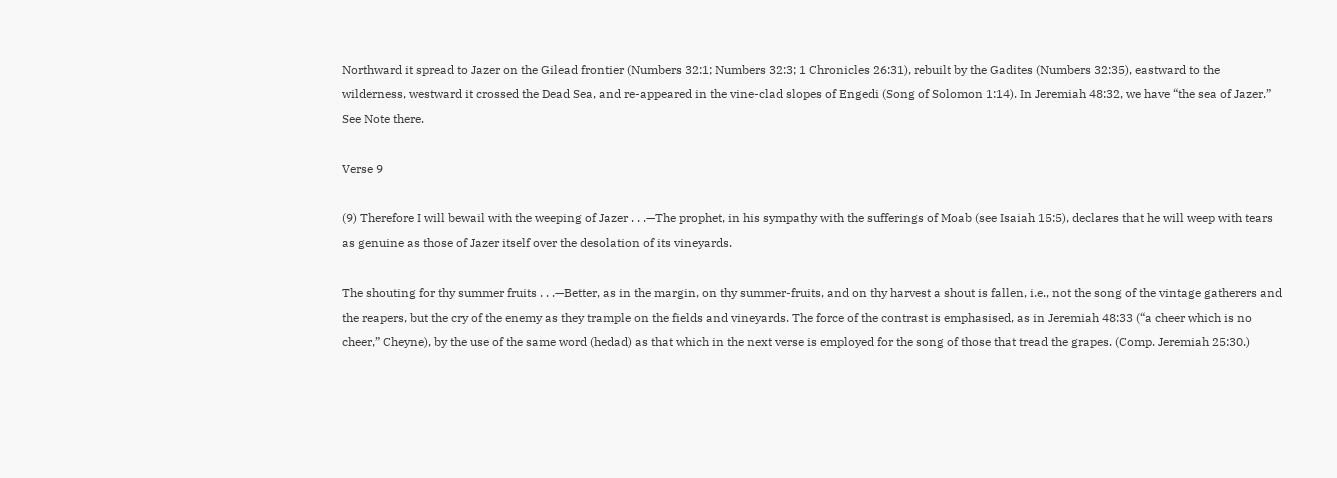Northward it spread to Jazer on the Gilead frontier (Numbers 32:1; Numbers 32:3; 1 Chronicles 26:31), rebuilt by the Gadites (Numbers 32:35), eastward to the wilderness, westward it crossed the Dead Sea, and re-appeared in the vine-clad slopes of Engedi (Song of Solomon 1:14). In Jeremiah 48:32, we have “the sea of Jazer.” See Note there.

Verse 9

(9) Therefore I will bewail with the weeping of Jazer . . .—The prophet, in his sympathy with the sufferings of Moab (see Isaiah 15:5), declares that he will weep with tears as genuine as those of Jazer itself over the desolation of its vineyards.

The shouting for thy summer fruits . . .—Better, as in the margin, on thy summer-fruits, and on thy harvest a shout is fallen, i.e., not the song of the vintage gatherers and the reapers, but the cry of the enemy as they trample on the fields and vineyards. The force of the contrast is emphasised, as in Jeremiah 48:33 (“a cheer which is no cheer,” Cheyne), by the use of the same word (hedad) as that which in the next verse is employed for the song of those that tread the grapes. (Comp. Jeremiah 25:30.)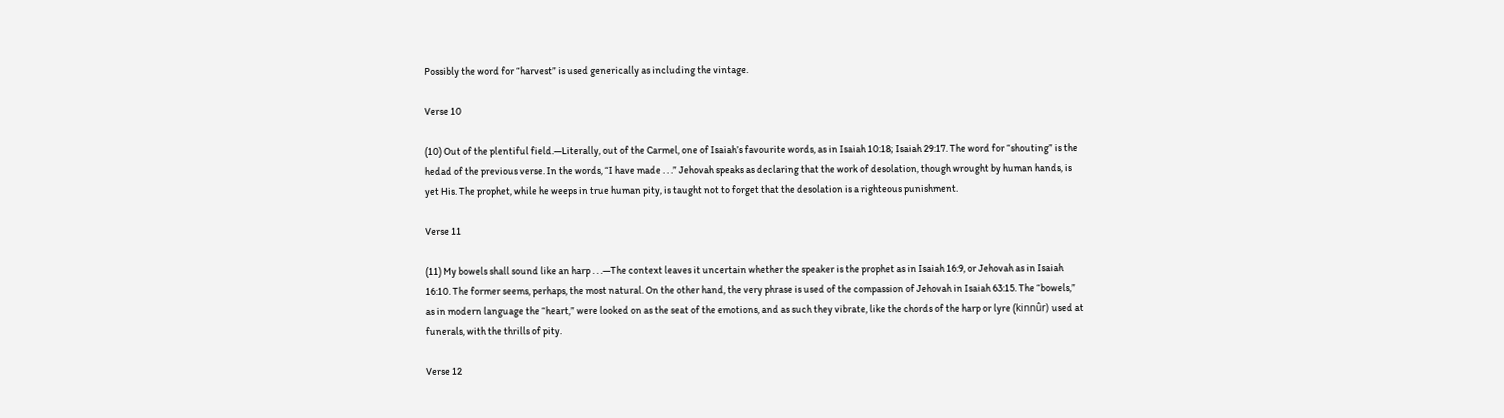Possibly the word for “harvest” is used generically as including the vintage.

Verse 10

(10) Out of the plentiful field.—Literally, out of the Carmel, one of Isaiah’s favourite words, as in Isaiah 10:18; Isaiah 29:17. The word for “shouting” is the hedad of the previous verse. In the words, “I have made . . .” Jehovah speaks as declaring that the work of desolation, though wrought by human hands, is yet His. The prophet, while he weeps in true human pity, is taught not to forget that the desolation is a righteous punishment.

Verse 11

(11) My bowels shall sound like an harp . . .—The context leaves it uncertain whether the speaker is the prophet as in Isaiah 16:9, or Jehovah as in Isaiah 16:10. The former seems, perhaps, the most natural. On the other hand, the very phrase is used of the compassion of Jehovah in Isaiah 63:15. The “bowels,” as in modern language the “heart,” were looked on as the seat of the emotions, and as such they vibrate, like the chords of the harp or lyre (kinnûr) used at funerals, with the thrills of pity.

Verse 12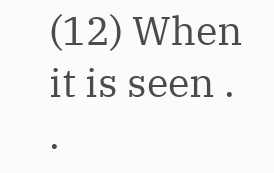(12) When it is seen . .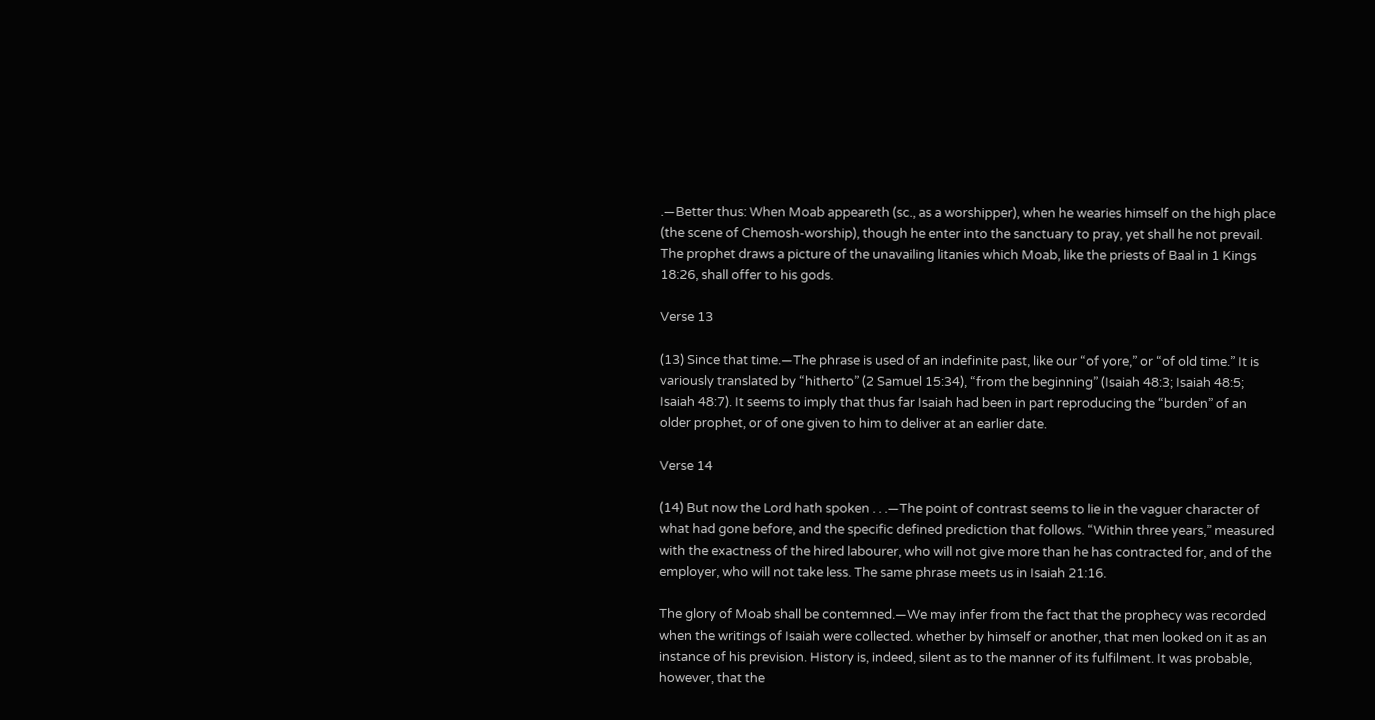.—Better thus: When Moab appeareth (sc., as a worshipper), when he wearies himself on the high place (the scene of Chemosh-worship), though he enter into the sanctuary to pray, yet shall he not prevail. The prophet draws a picture of the unavailing litanies which Moab, like the priests of Baal in 1 Kings 18:26, shall offer to his gods.

Verse 13

(13) Since that time.—The phrase is used of an indefinite past, like our “of yore,” or “of old time.” It is variously translated by “hitherto” (2 Samuel 15:34), “from the beginning” (Isaiah 48:3; Isaiah 48:5; Isaiah 48:7). It seems to imply that thus far Isaiah had been in part reproducing the “burden” of an older prophet, or of one given to him to deliver at an earlier date.

Verse 14

(14) But now the Lord hath spoken . . .—The point of contrast seems to lie in the vaguer character of what had gone before, and the specific defined prediction that follows. “Within three years,” measured with the exactness of the hired labourer, who will not give more than he has contracted for, and of the employer, who will not take less. The same phrase meets us in Isaiah 21:16.

The glory of Moab shall be contemned.—We may infer from the fact that the prophecy was recorded when the writings of Isaiah were collected. whether by himself or another, that men looked on it as an instance of his prevision. History is, indeed, silent as to the manner of its fulfilment. It was probable, however, that the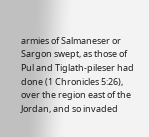armies of Salmaneser or Sargon swept, as those of Pul and Tiglath-pileser had done (1 Chronicles 5:26), over the region east of the Jordan, and so invaded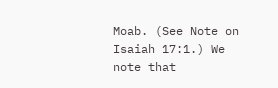Moab. (See Note on Isaiah 17:1.) We note that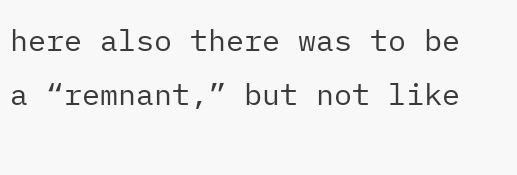here also there was to be a “remnant,” but not like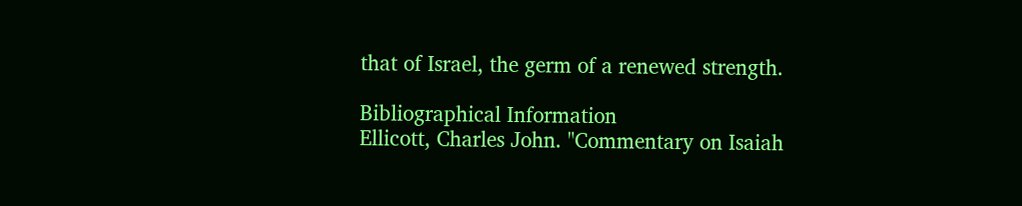that of Israel, the germ of a renewed strength.

Bibliographical Information
Ellicott, Charles John. "Commentary on Isaiah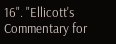16". "Ellicott's Commentary for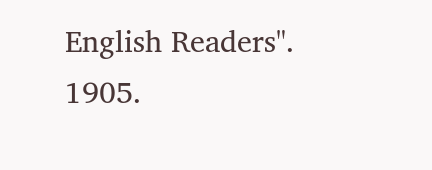English Readers". 1905.